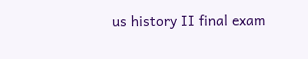us history II final exam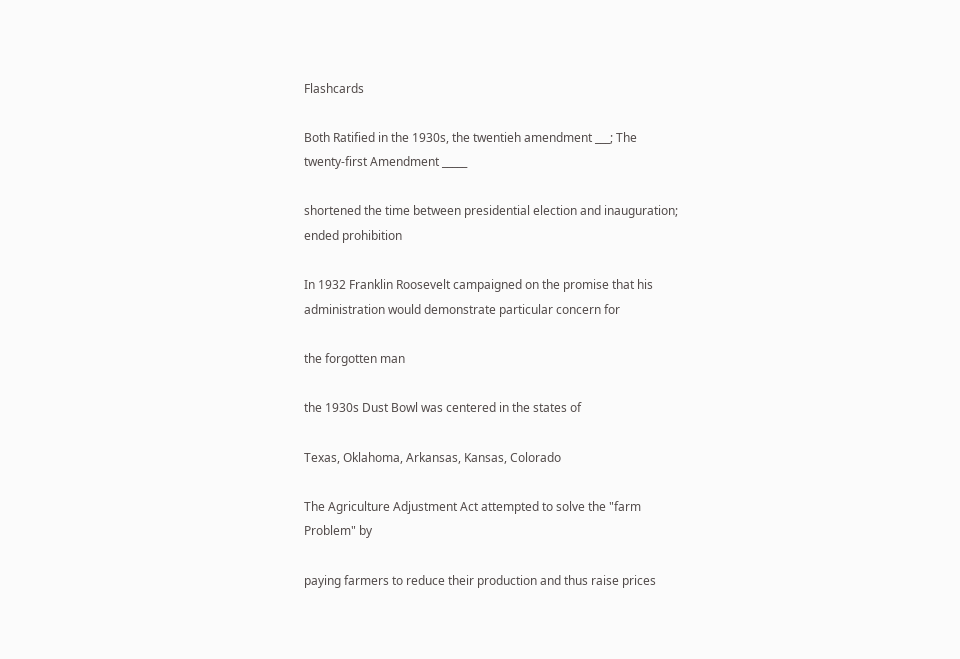Flashcards

Both Ratified in the 1930s, the twentieh amendment ___; The
twenty-first Amendment _____

shortened the time between presidential election and inauguration;
ended prohibition

In 1932 Franklin Roosevelt campaigned on the promise that his
administration would demonstrate particular concern for

the forgotten man

the 1930s Dust Bowl was centered in the states of

Texas, Oklahoma, Arkansas, Kansas, Colorado

The Agriculture Adjustment Act attempted to solve the "farm
Problem" by

paying farmers to reduce their production and thus raise prices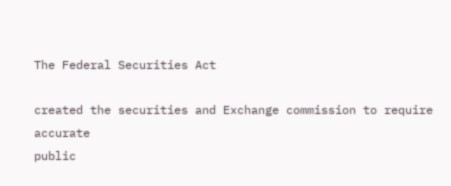The Federal Securities Act

created the securities and Exchange commission to require accurate
public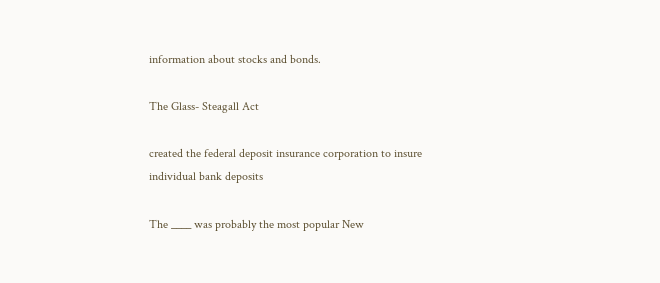information about stocks and bonds.

The Glass- Steagall Act

created the federal deposit insurance corporation to insure
individual bank deposits

The ____ was probably the most popular New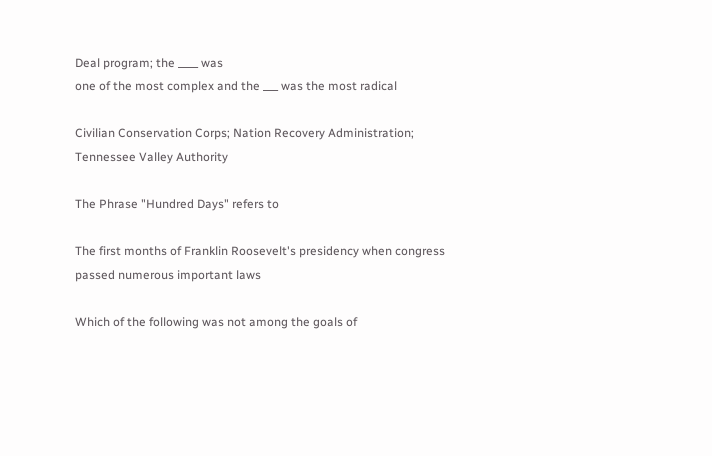Deal program; the ____ was
one of the most complex and the ___ was the most radical

Civilian Conservation Corps; Nation Recovery Administration;
Tennessee Valley Authority

The Phrase "Hundred Days" refers to

The first months of Franklin Roosevelt's presidency when congress
passed numerous important laws

Which of the following was not among the goals of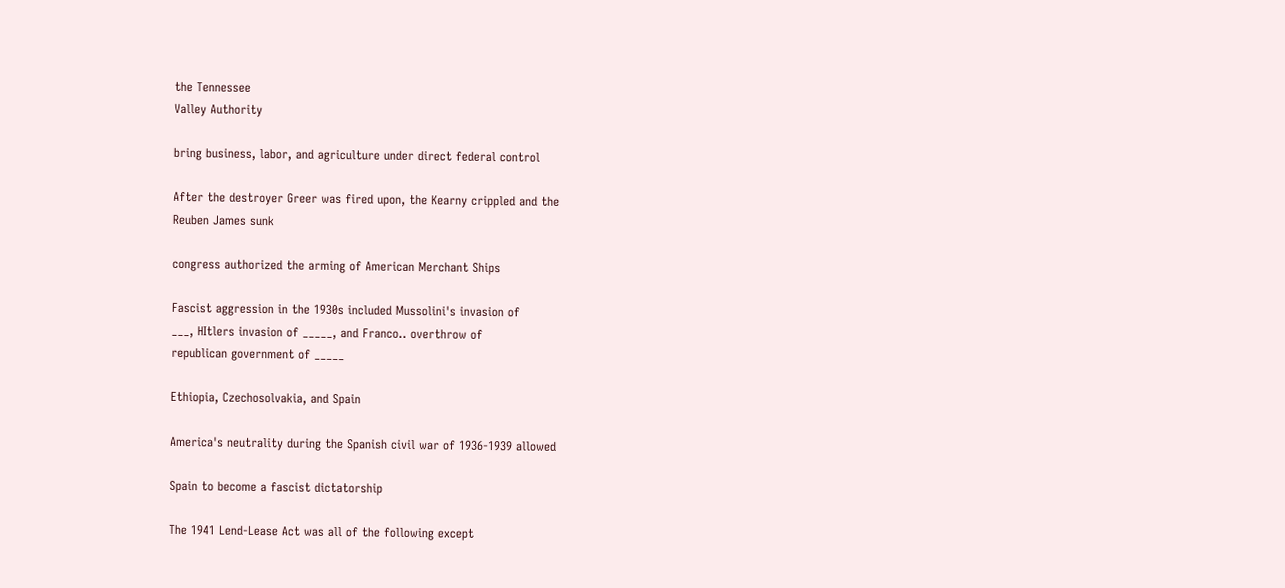the Tennessee
Valley Authority

bring business, labor, and agriculture under direct federal control

After the destroyer Greer was fired upon, the Kearny crippled and the
Reuben James sunk

congress authorized the arming of American Merchant Ships

Fascist aggression in the 1930s included Mussolini's invasion of
___, HItlers invasion of _____, and Franco.. overthrow of
republican government of _____

Ethiopia, Czechosolvakia, and Spain

America's neutrality during the Spanish civil war of 1936-1939 allowed

Spain to become a fascist dictatorship

The 1941 Lend-Lease Act was all of the following except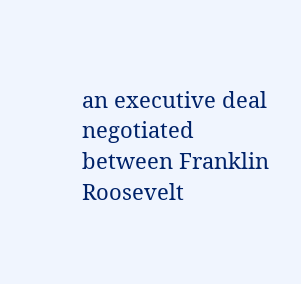an executive deal negotiated between Franklin Roosevelt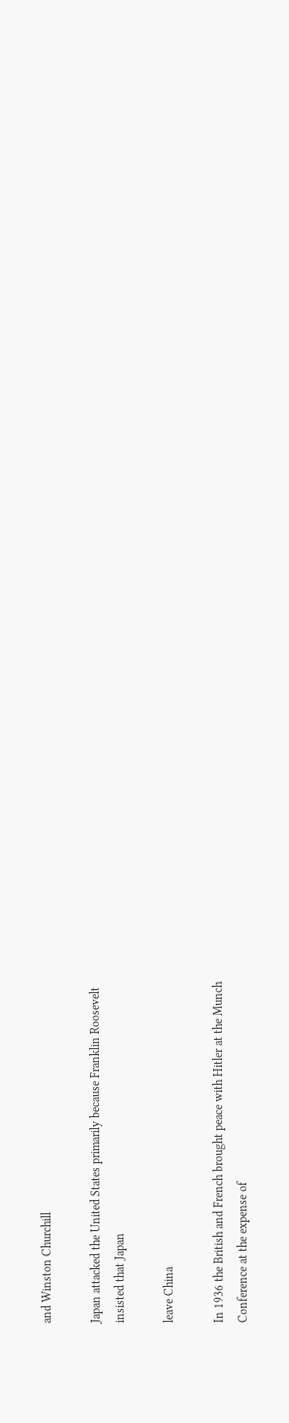and Winston Churchill

Japan attacked the United States primarily because Franklin Roosevelt
insisted that Japan

leave China

In 1936 the British and French brought peace with Hitler at the Munch
Conference at the expense of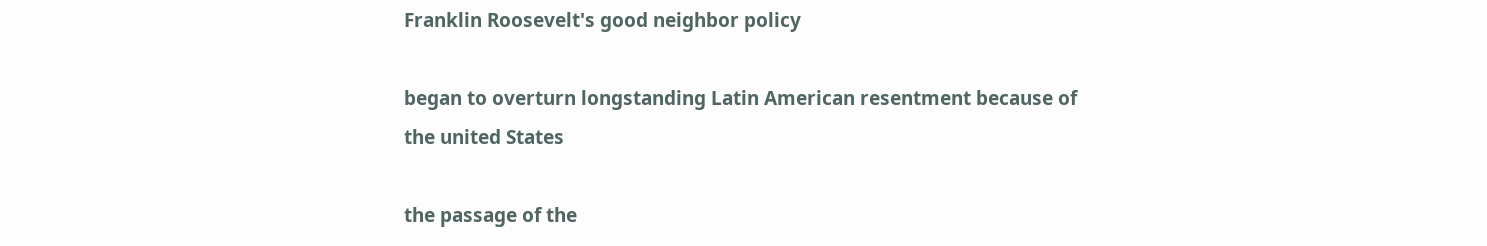Franklin Roosevelt's good neighbor policy

began to overturn longstanding Latin American resentment because of
the united States

the passage of the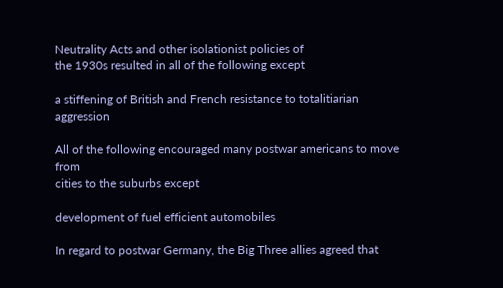Neutrality Acts and other isolationist policies of
the 1930s resulted in all of the following except

a stiffening of British and French resistance to totalitiarian aggression

All of the following encouraged many postwar americans to move from
cities to the suburbs except

development of fuel efficient automobiles

In regard to postwar Germany, the Big Three allies agreed that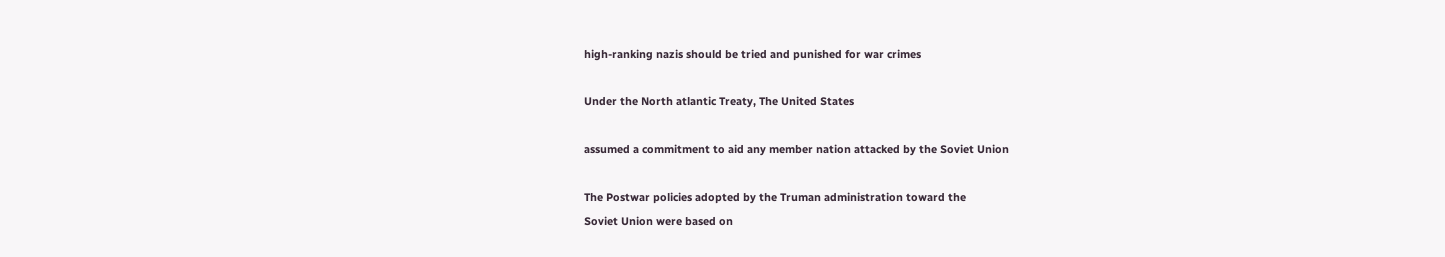high-ranking nazis should be tried and punished for war crimes

Under the North atlantic Treaty, The United States

assumed a commitment to aid any member nation attacked by the Soviet Union

The Postwar policies adopted by the Truman administration toward the
Soviet Union were based on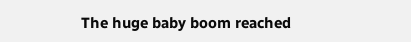The huge baby boom reached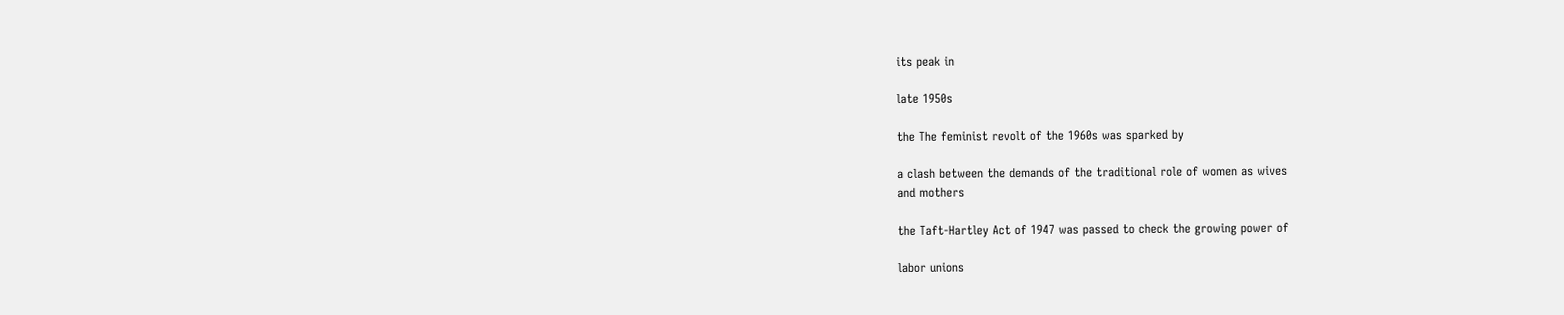its peak in

late 1950s

the The feminist revolt of the 1960s was sparked by

a clash between the demands of the traditional role of women as wives
and mothers

the Taft-Hartley Act of 1947 was passed to check the growing power of

labor unions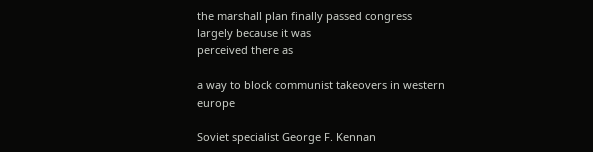the marshall plan finally passed congress largely because it was
perceived there as

a way to block communist takeovers in western europe

Soviet specialist George F. Kennan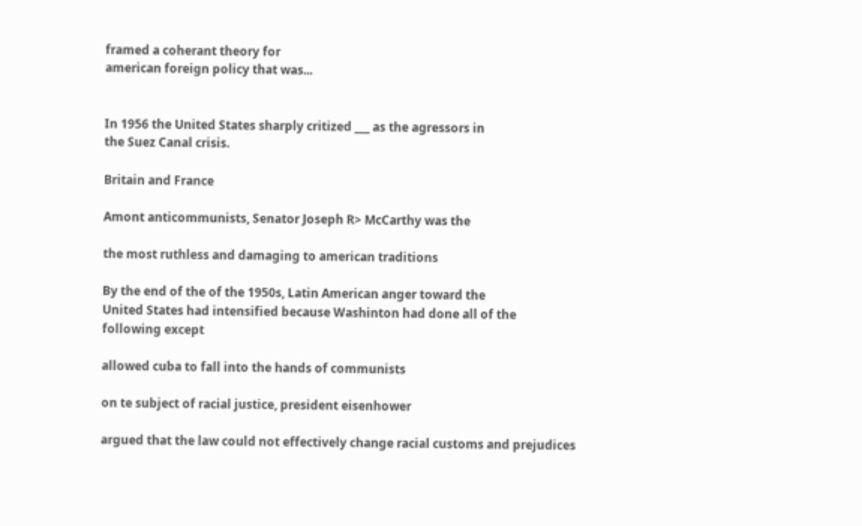framed a coherant theory for
american foreign policy that was...


In 1956 the United States sharply critized ___ as the agressors in
the Suez Canal crisis.

Britain and France

Amont anticommunists, Senator Joseph R> McCarthy was the

the most ruthless and damaging to american traditions

By the end of the of the 1950s, Latin American anger toward the
United States had intensified because Washinton had done all of the
following except

allowed cuba to fall into the hands of communists

on te subject of racial justice, president eisenhower

argued that the law could not effectively change racial customs and prejudices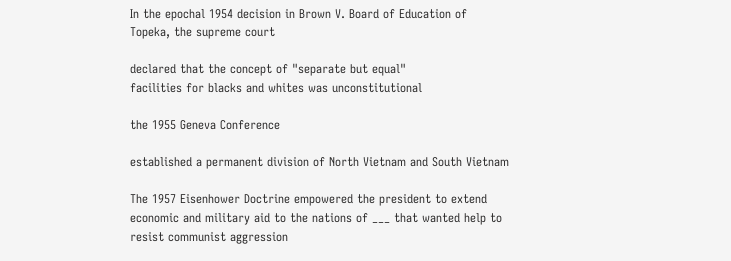In the epochal 1954 decision in Brown V. Board of Education of
Topeka, the supreme court

declared that the concept of "separate but equal"
facilities for blacks and whites was unconstitutional

the 1955 Geneva Conference

established a permanent division of North Vietnam and South Vietnam

The 1957 Eisenhower Doctrine empowered the president to extend
economic and military aid to the nations of ___ that wanted help to
resist communist aggression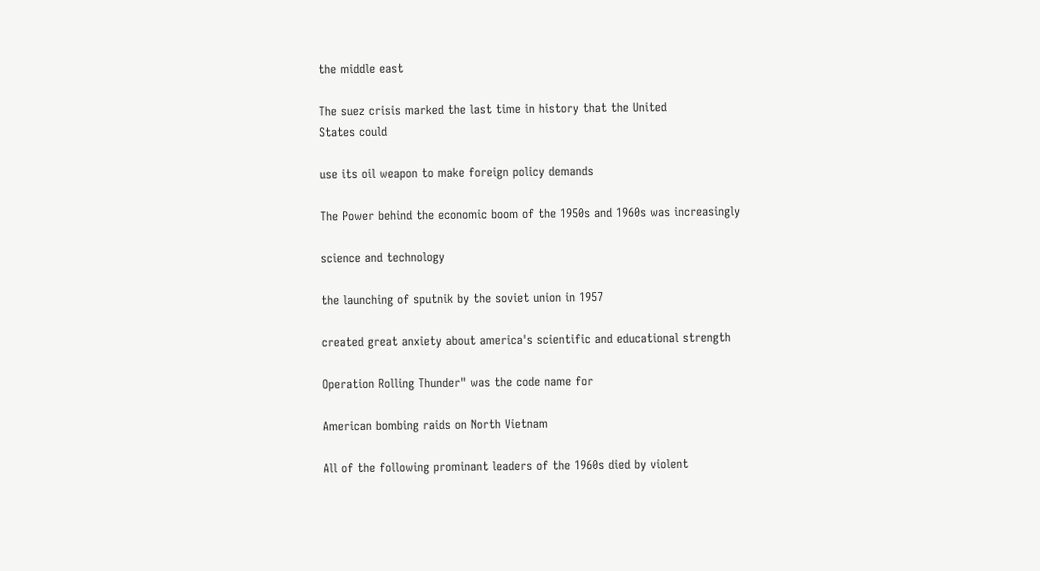the middle east

The suez crisis marked the last time in history that the United
States could

use its oil weapon to make foreign policy demands

The Power behind the economic boom of the 1950s and 1960s was increasingly

science and technology

the launching of sputnik by the soviet union in 1957

created great anxiety about america's scientific and educational strength

Operation Rolling Thunder" was the code name for

American bombing raids on North Vietnam

All of the following prominant leaders of the 1960s died by violent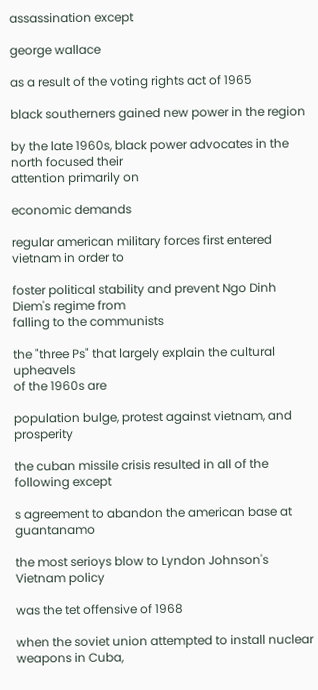assassination except

george wallace

as a result of the voting rights act of 1965

black southerners gained new power in the region

by the late 1960s, black power advocates in the north focused their
attention primarily on

economic demands

regular american military forces first entered vietnam in order to

foster political stability and prevent Ngo Dinh Diem's regime from
falling to the communists

the "three Ps" that largely explain the cultural upheavels
of the 1960s are

population bulge, protest against vietnam, and prosperity

the cuban missile crisis resulted in all of the following except

s agreement to abandon the american base at guantanamo

the most serioys blow to Lyndon Johnson's Vietnam policy

was the tet offensive of 1968

when the soviet union attempted to install nuclear weapons in Cuba,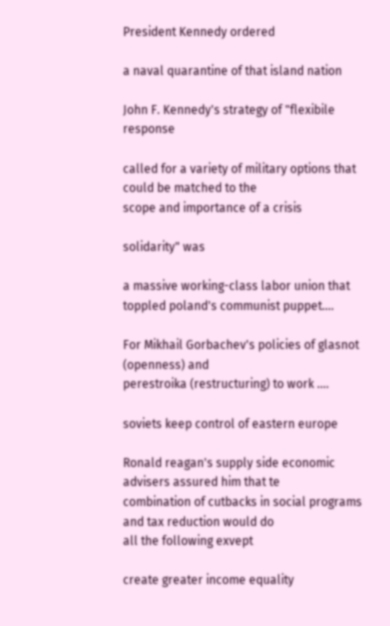President Kennedy ordered

a naval quarantine of that island nation

John F. Kennedy's strategy of "flexibile response

called for a variety of military options that could be matched to the
scope and importance of a crisis

solidarity" was

a massive working-class labor union that toppled poland's communist puppet....

For Mikhail Gorbachev's policies of glasnot (openness) and
perestroika (restructuring) to work ....

soviets keep control of eastern europe

Ronald reagan's supply side economic advisers assured him that te
combination of cutbacks in social programs and tax reduction would do
all the following exvept

create greater income equality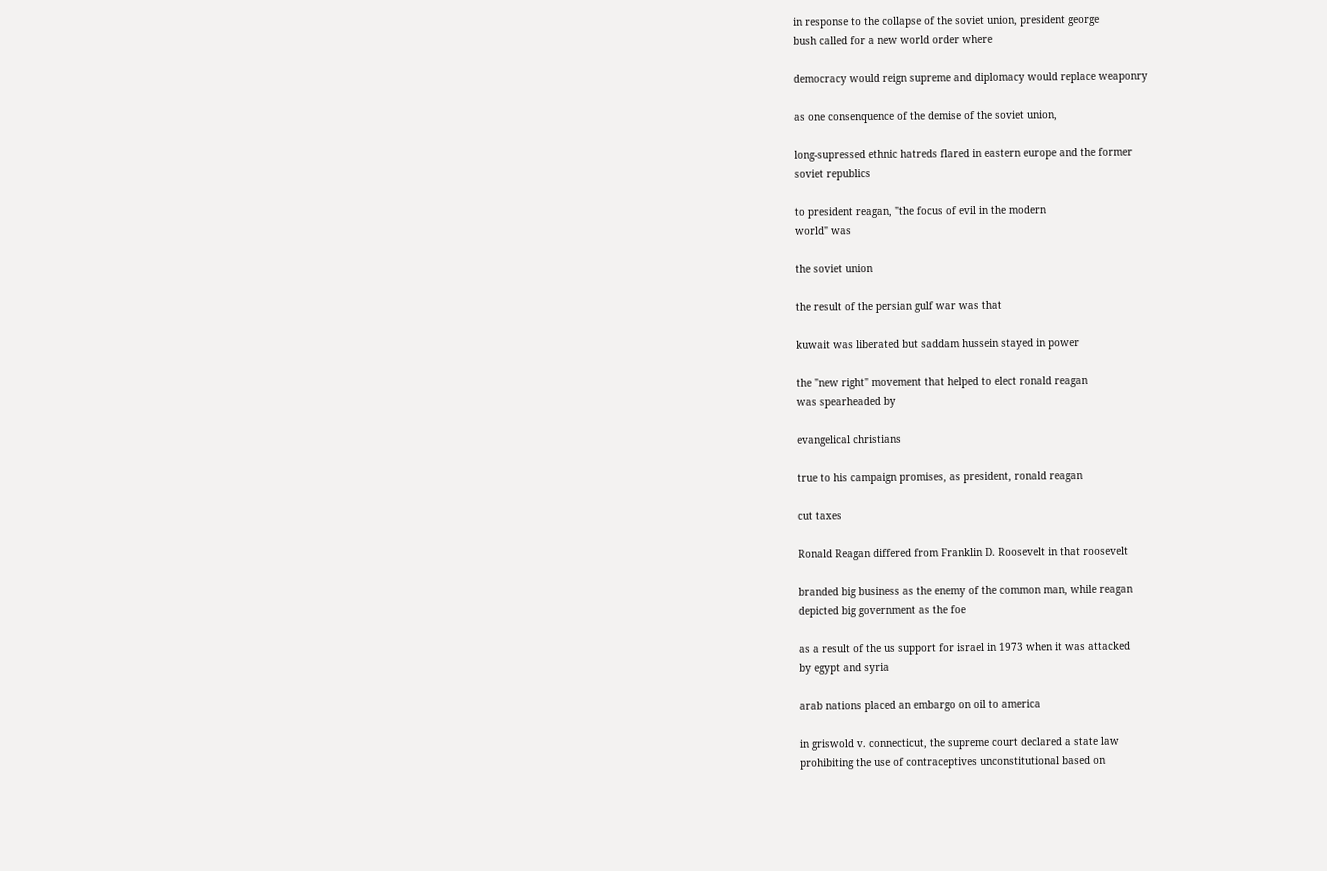in response to the collapse of the soviet union, president george
bush called for a new world order where

democracy would reign supreme and diplomacy would replace weaponry

as one consenquence of the demise of the soviet union,

long-supressed ethnic hatreds flared in eastern europe and the former
soviet republics

to president reagan, "the focus of evil in the modern
world" was

the soviet union

the result of the persian gulf war was that

kuwait was liberated but saddam hussein stayed in power

the "new right" movement that helped to elect ronald reagan
was spearheaded by

evangelical christians

true to his campaign promises, as president, ronald reagan

cut taxes

Ronald Reagan differed from Franklin D. Roosevelt in that roosevelt

branded big business as the enemy of the common man, while reagan
depicted big government as the foe

as a result of the us support for israel in 1973 when it was attacked
by egypt and syria

arab nations placed an embargo on oil to america

in griswold v. connecticut, the supreme court declared a state law
prohibiting the use of contraceptives unconstitutional based on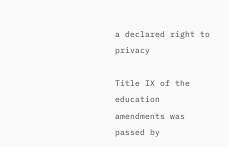a declared right to privacy

Title IX of the education amendments was passed by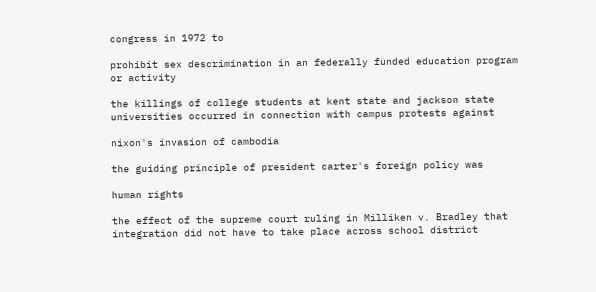congress in 1972 to

prohibit sex descrimination in an federally funded education program
or activity

the killings of college students at kent state and jackson state
universities occurred in connection with campus protests against

nixon's invasion of cambodia

the guiding principle of president carter's foreign policy was

human rights

the effect of the supreme court ruling in Milliken v. Bradley that
integration did not have to take place across school district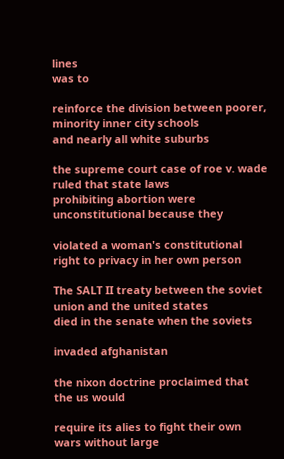lines
was to

reinforce the division between poorer, minority inner city schools
and nearly all white suburbs

the supreme court case of roe v. wade ruled that state laws
prohibiting abortion were unconstitutional because they

violated a woman's constitutional right to privacy in her own person

The SALT II treaty between the soviet union and the united states
died in the senate when the soviets

invaded afghanistan

the nixon doctrine proclaimed that the us would

require its alies to fight their own wars without large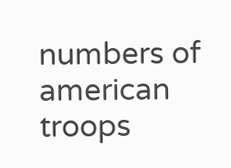numbers of
american troops